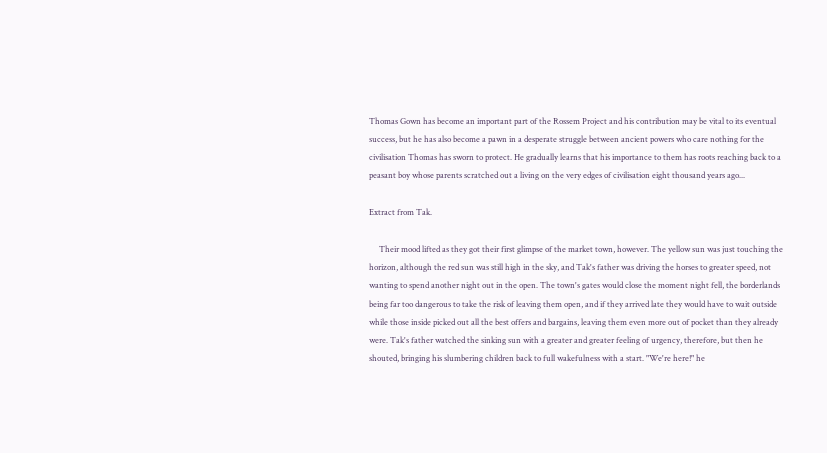Thomas Gown has become an important part of the Rossem Project and his contribution may be vital to its eventual success, but he has also become a pawn in a desperate struggle between ancient powers who care nothing for the civilisation Thomas has sworn to protect. He gradually learns that his importance to them has roots reaching back to a peasant boy whose parents scratched out a living on the very edges of civilisation eight thousand years ago...

Extract from Tak.

     Their mood lifted as they got their first glimpse of the market town, however. The yellow sun was just touching the horizon, although the red sun was still high in the sky, and Tak's father was driving the horses to greater speed, not wanting to spend another night out in the open. The town's gates would close the moment night fell, the borderlands being far too dangerous to take the risk of leaving them open, and if they arrived late they would have to wait outside while those inside picked out all the best offers and bargains, leaving them even more out of pocket than they already were. Tak's father watched the sinking sun with a greater and greater feeling of urgency, therefore, but then he shouted, bringing his slumbering children back to full wakefulness with a start. "We're here!" he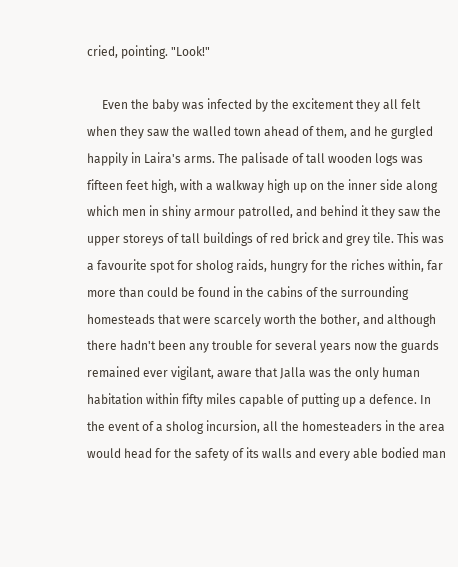cried, pointing. "Look!"

     Even the baby was infected by the excitement they all felt when they saw the walled town ahead of them, and he gurgled happily in Laira's arms. The palisade of tall wooden logs was fifteen feet high, with a walkway high up on the inner side along which men in shiny armour patrolled, and behind it they saw the upper storeys of tall buildings of red brick and grey tile. This was a favourite spot for sholog raids, hungry for the riches within, far more than could be found in the cabins of the surrounding homesteads that were scarcely worth the bother, and although there hadn't been any trouble for several years now the guards remained ever vigilant, aware that Jalla was the only human habitation within fifty miles capable of putting up a defence. In the event of a sholog incursion, all the homesteaders in the area would head for the safety of its walls and every able bodied man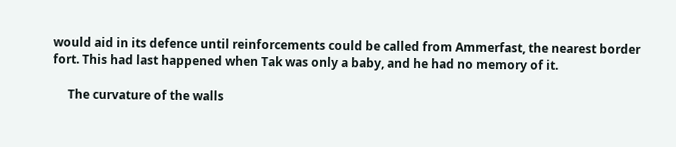would aid in its defence until reinforcements could be called from Ammerfast, the nearest border fort. This had last happened when Tak was only a baby, and he had no memory of it.

     The curvature of the walls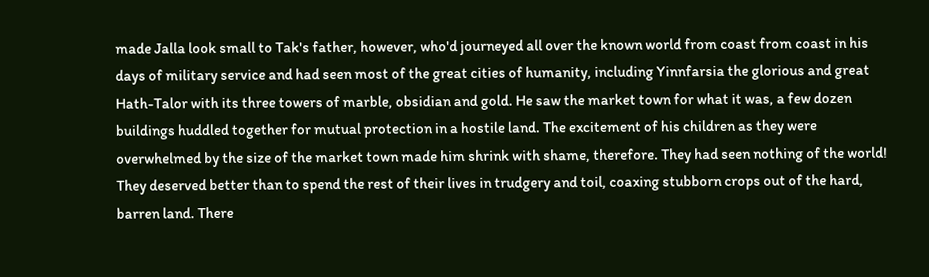made Jalla look small to Tak's father, however, who'd journeyed all over the known world from coast from coast in his days of military service and had seen most of the great cities of humanity, including Yinnfarsia the glorious and great Hath-Talor with its three towers of marble, obsidian and gold. He saw the market town for what it was, a few dozen buildings huddled together for mutual protection in a hostile land. The excitement of his children as they were overwhelmed by the size of the market town made him shrink with shame, therefore. They had seen nothing of the world! They deserved better than to spend the rest of their lives in trudgery and toil, coaxing stubborn crops out of the hard, barren land. There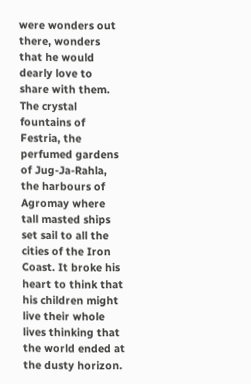were wonders out there, wonders that he would dearly love to share with them. The crystal fountains of Festria, the perfumed gardens of Jug-Ja-Rahla, the harbours of Agromay where tall masted ships set sail to all the cities of the Iron Coast. It broke his heart to think that his children might live their whole lives thinking that the world ended at the dusty horizon.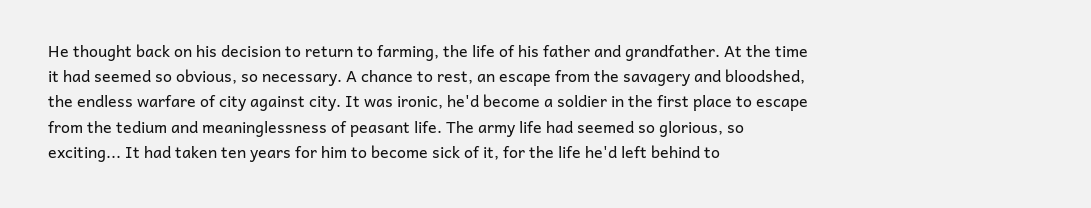He thought back on his decision to return to farming, the life of his father and grandfather. At the time it had seemed so obvious, so necessary. A chance to rest, an escape from the savagery and bloodshed, the endless warfare of city against city. It was ironic, he'd become a soldier in the first place to escape from the tedium and meaninglessness of peasant life. The army life had seemed so glorious, so exciting... It had taken ten years for him to become sick of it, for the life he'd left behind to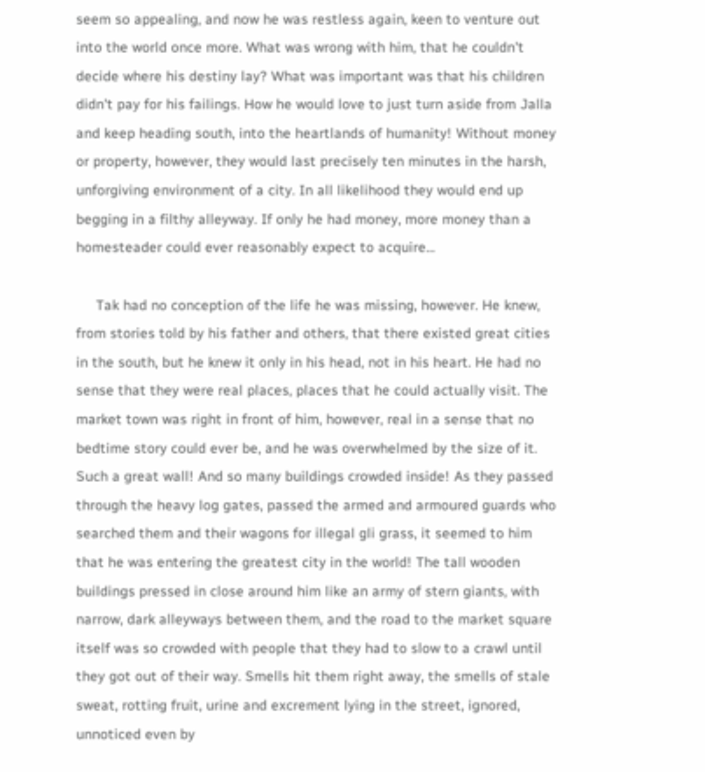seem so appealing, and now he was restless again, keen to venture out into the world once more. What was wrong with him, that he couldn't decide where his destiny lay? What was important was that his children didn't pay for his failings. How he would love to just turn aside from Jalla and keep heading south, into the heartlands of humanity! Without money or property, however, they would last precisely ten minutes in the harsh, unforgiving environment of a city. In all likelihood they would end up begging in a filthy alleyway. If only he had money, more money than a homesteader could ever reasonably expect to acquire...

     Tak had no conception of the life he was missing, however. He knew, from stories told by his father and others, that there existed great cities in the south, but he knew it only in his head, not in his heart. He had no sense that they were real places, places that he could actually visit. The market town was right in front of him, however, real in a sense that no bedtime story could ever be, and he was overwhelmed by the size of it. Such a great wall! And so many buildings crowded inside! As they passed through the heavy log gates, passed the armed and armoured guards who searched them and their wagons for illegal gli grass, it seemed to him that he was entering the greatest city in the world! The tall wooden buildings pressed in close around him like an army of stern giants, with narrow, dark alleyways between them, and the road to the market square itself was so crowded with people that they had to slow to a crawl until they got out of their way. Smells hit them right away, the smells of stale sweat, rotting fruit, urine and excrement lying in the street, ignored, unnoticed even by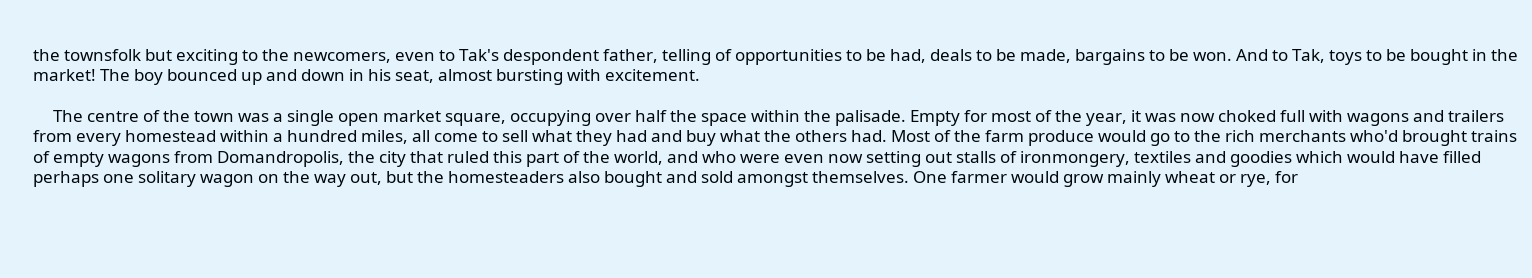the townsfolk but exciting to the newcomers, even to Tak's despondent father, telling of opportunities to be had, deals to be made, bargains to be won. And to Tak, toys to be bought in the market! The boy bounced up and down in his seat, almost bursting with excitement.

     The centre of the town was a single open market square, occupying over half the space within the palisade. Empty for most of the year, it was now choked full with wagons and trailers from every homestead within a hundred miles, all come to sell what they had and buy what the others had. Most of the farm produce would go to the rich merchants who'd brought trains of empty wagons from Domandropolis, the city that ruled this part of the world, and who were even now setting out stalls of ironmongery, textiles and goodies which would have filled perhaps one solitary wagon on the way out, but the homesteaders also bought and sold amongst themselves. One farmer would grow mainly wheat or rye, for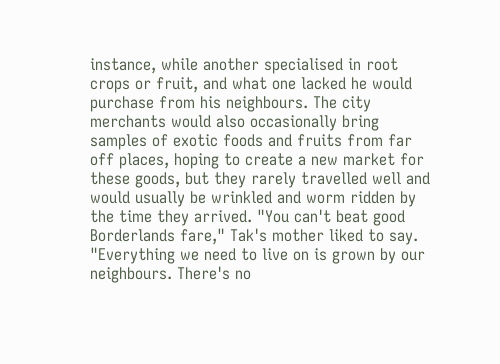instance, while another specialised in root crops or fruit, and what one lacked he would purchase from his neighbours. The city merchants would also occasionally bring samples of exotic foods and fruits from far off places, hoping to create a new market for these goods, but they rarely travelled well and would usually be wrinkled and worm ridden by the time they arrived. "You can't beat good Borderlands fare," Tak's mother liked to say. "Everything we need to live on is grown by our neighbours. There's no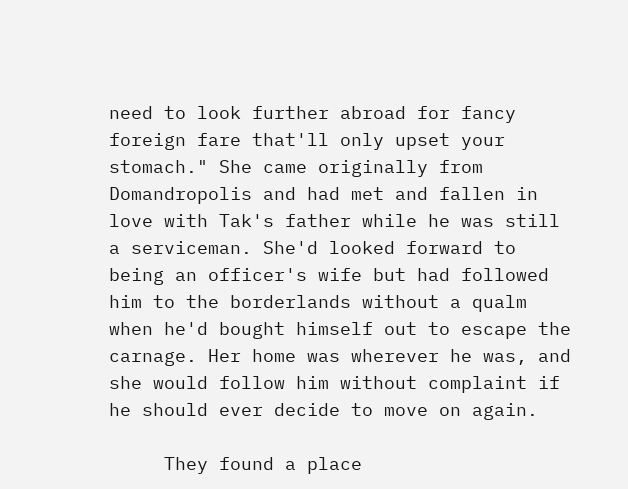need to look further abroad for fancy foreign fare that'll only upset your stomach." She came originally from Domandropolis and had met and fallen in love with Tak's father while he was still a serviceman. She'd looked forward to being an officer's wife but had followed him to the borderlands without a qualm when he'd bought himself out to escape the carnage. Her home was wherever he was, and she would follow him without complaint if he should ever decide to move on again.

     They found a place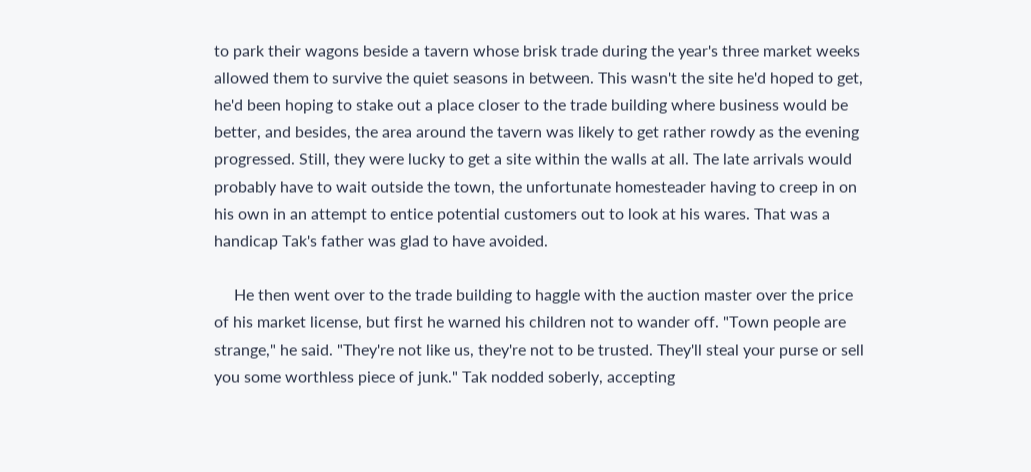to park their wagons beside a tavern whose brisk trade during the year's three market weeks allowed them to survive the quiet seasons in between. This wasn't the site he'd hoped to get, he'd been hoping to stake out a place closer to the trade building where business would be better, and besides, the area around the tavern was likely to get rather rowdy as the evening progressed. Still, they were lucky to get a site within the walls at all. The late arrivals would probably have to wait outside the town, the unfortunate homesteader having to creep in on his own in an attempt to entice potential customers out to look at his wares. That was a handicap Tak's father was glad to have avoided.

     He then went over to the trade building to haggle with the auction master over the price of his market license, but first he warned his children not to wander off. "Town people are strange," he said. "They're not like us, they're not to be trusted. They'll steal your purse or sell you some worthless piece of junk." Tak nodded soberly, accepting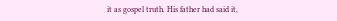it as gospel truth. His father had said it,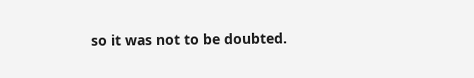so it was not to be doubted.